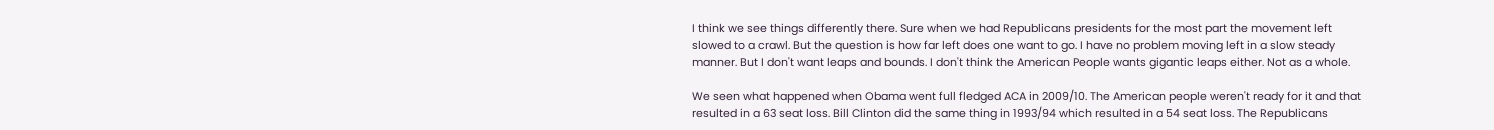I think we see things differently there. Sure when we had Republicans presidents for the most part the movement left slowed to a crawl. But the question is how far left does one want to go. I have no problem moving left in a slow steady manner. But I don't want leaps and bounds. I don't think the American People wants gigantic leaps either. Not as a whole.

We seen what happened when Obama went full fledged ACA in 2009/10. The American people weren't ready for it and that resulted in a 63 seat loss. Bill Clinton did the same thing in 1993/94 which resulted in a 54 seat loss. The Republicans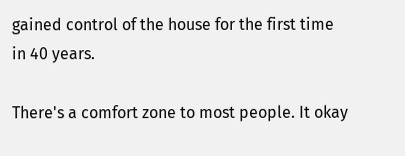gained control of the house for the first time in 40 years.

There's a comfort zone to most people. It okay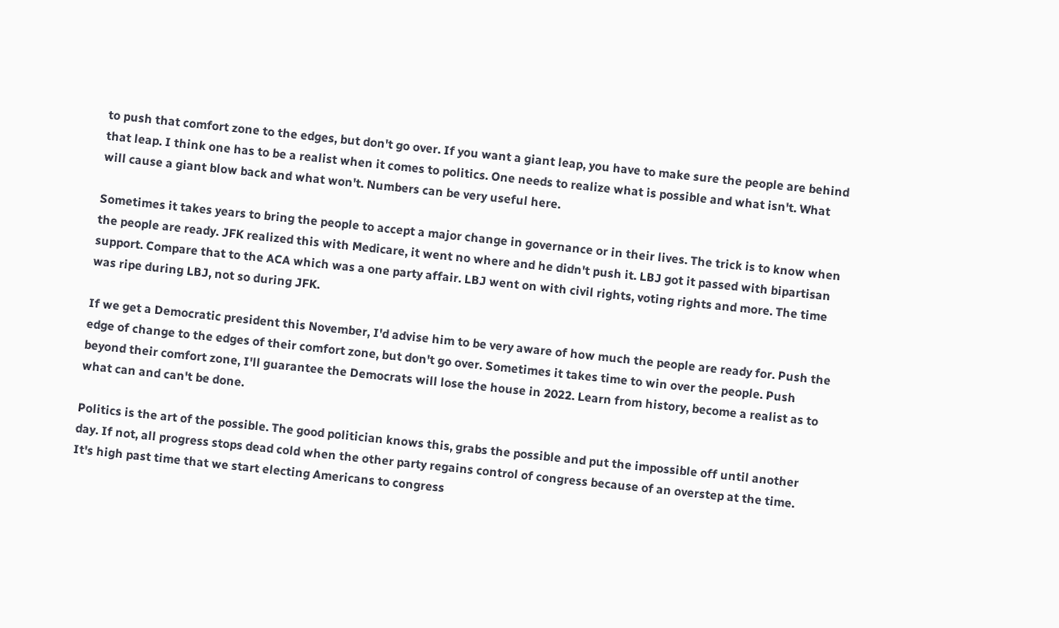to push that comfort zone to the edges, but don't go over. If you want a giant leap, you have to make sure the people are behind that leap. I think one has to be a realist when it comes to politics. One needs to realize what is possible and what isn't. What will cause a giant blow back and what won't. Numbers can be very useful here.

Sometimes it takes years to bring the people to accept a major change in governance or in their lives. The trick is to know when the people are ready. JFK realized this with Medicare, it went no where and he didn't push it. LBJ got it passed with bipartisan support. Compare that to the ACA which was a one party affair. LBJ went on with civil rights, voting rights and more. The time was ripe during LBJ, not so during JFK.

If we get a Democratic president this November, I'd advise him to be very aware of how much the people are ready for. Push the edge of change to the edges of their comfort zone, but don't go over. Sometimes it takes time to win over the people. Push beyond their comfort zone, I'll guarantee the Democrats will lose the house in 2022. Learn from history, become a realist as to what can and can't be done.

Politics is the art of the possible. The good politician knows this, grabs the possible and put the impossible off until another day. If not, all progress stops dead cold when the other party regains control of congress because of an overstep at the time.
It's high past time that we start electing Americans to congress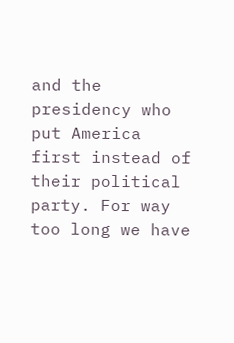and the presidency who put America first instead of their political party. For way too long we have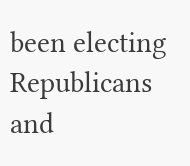been electing Republicans and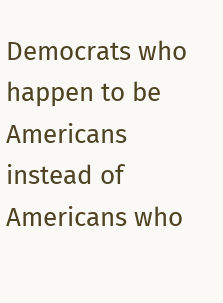Democrats who happen to be Americans instead of Americans who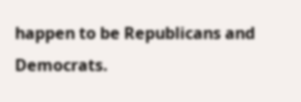happen to be Republicans and Democrats.